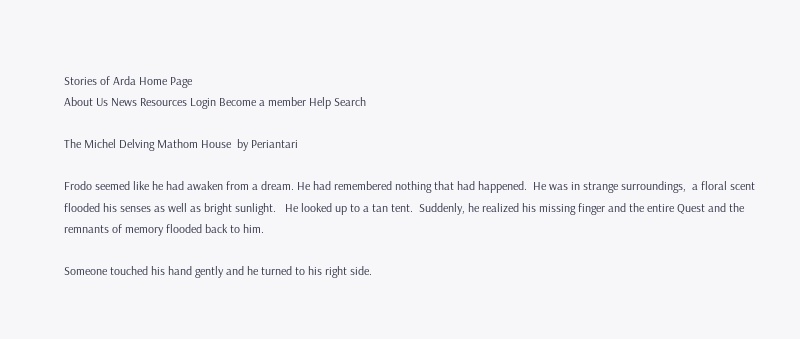Stories of Arda Home Page
About Us News Resources Login Become a member Help Search

The Michel Delving Mathom House  by Periantari

Frodo seemed like he had awaken from a dream. He had remembered nothing that had happened.  He was in strange surroundings,  a floral scent flooded his senses as well as bright sunlight.   He looked up to a tan tent.  Suddenly, he realized his missing finger and the entire Quest and the remnants of memory flooded back to him.

Someone touched his hand gently and he turned to his right side.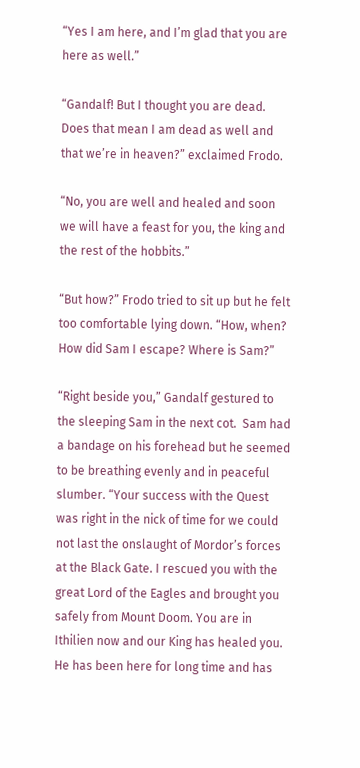“Yes I am here, and I’m glad that you are here as well.”

“Gandalf! But I thought you are dead. Does that mean I am dead as well and that we’re in heaven?” exclaimed Frodo.

“No, you are well and healed and soon we will have a feast for you, the king and the rest of the hobbits.”

“But how?” Frodo tried to sit up but he felt too comfortable lying down. “How, when? How did Sam I escape? Where is Sam?”

“Right beside you,” Gandalf gestured to the sleeping Sam in the next cot.  Sam had a bandage on his forehead but he seemed to be breathing evenly and in peaceful slumber. “Your success with the Quest was right in the nick of time for we could not last the onslaught of Mordor’s forces at the Black Gate. I rescued you with the great Lord of the Eagles and brought you safely from Mount Doom. You are in Ithilien now and our King has healed you. He has been here for long time and has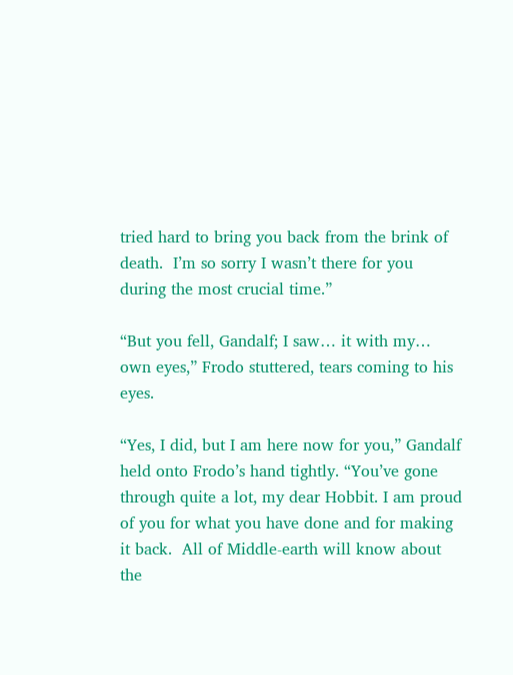tried hard to bring you back from the brink of death.  I’m so sorry I wasn’t there for you during the most crucial time.”

“But you fell, Gandalf; I saw… it with my… own eyes,” Frodo stuttered, tears coming to his eyes.

“Yes, I did, but I am here now for you,” Gandalf held onto Frodo’s hand tightly. “You’ve gone through quite a lot, my dear Hobbit. I am proud of you for what you have done and for making it back.  All of Middle-earth will know about the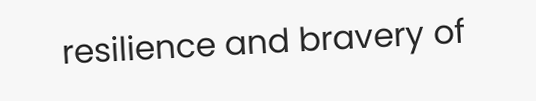resilience and bravery of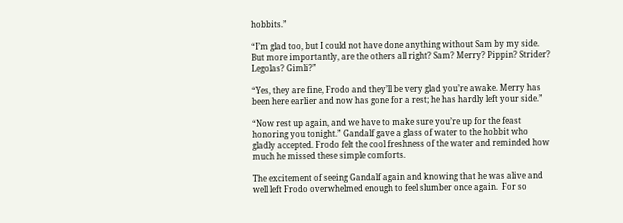hobbits.”

“I’m glad too, but I could not have done anything without Sam by my side.  But more importantly, are the others all right? Sam? Merry? Pippin? Strider? Legolas? Gimli?”

“Yes, they are fine, Frodo and they’ll be very glad you’re awake. Merry has been here earlier and now has gone for a rest; he has hardly left your side.”

“Now rest up again, and we have to make sure you’re up for the feast honoring you tonight.” Gandalf gave a glass of water to the hobbit who gladly accepted. Frodo felt the cool freshness of the water and reminded how much he missed these simple comforts.

The excitement of seeing Gandalf again and knowing that he was alive and well left Frodo overwhelmed enough to feel slumber once again.  For so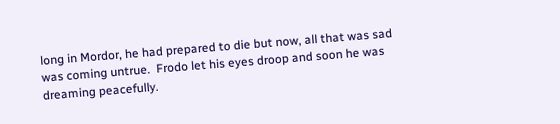long in Mordor, he had prepared to die but now, all that was sad was coming untrue.  Frodo let his eyes droop and soon he was dreaming peacefully.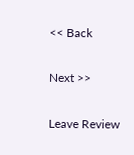<< Back

Next >>

Leave Review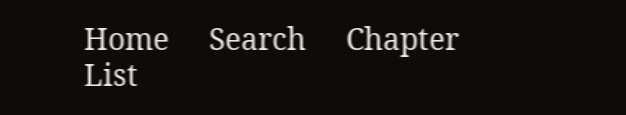Home     Search     Chapter List